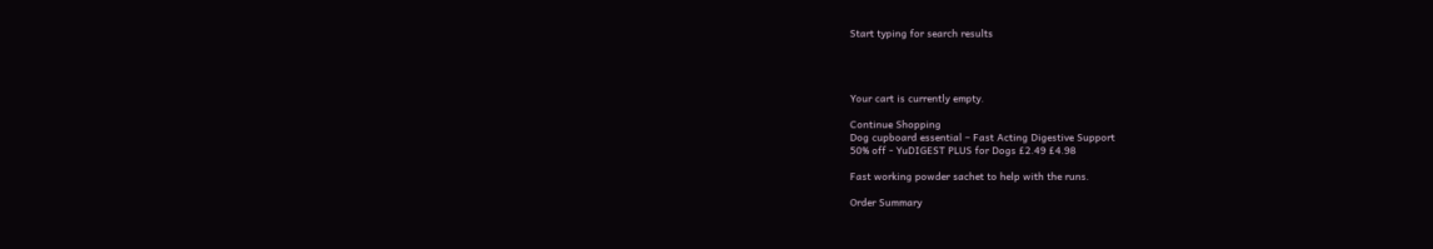Start typing for search results




Your cart is currently empty.

Continue Shopping
Dog cupboard essential – Fast Acting Digestive Support
50% off - YuDIGEST PLUS for Dogs £2.49 £4.98

Fast working powder sachet to help with the runs.

Order Summary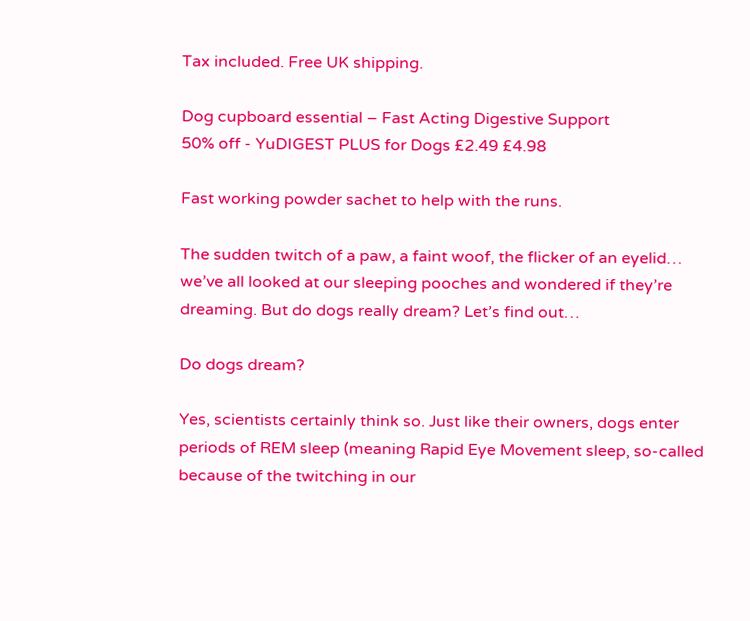Tax included. Free UK shipping.

Dog cupboard essential – Fast Acting Digestive Support
50% off - YuDIGEST PLUS for Dogs £2.49 £4.98

Fast working powder sachet to help with the runs.

The sudden twitch of a paw, a faint woof, the flicker of an eyelid… we’ve all looked at our sleeping pooches and wondered if they’re dreaming. But do dogs really dream? Let’s find out…

Do dogs dream?

Yes, scientists certainly think so. Just like their owners, dogs enter periods of REM sleep (meaning Rapid Eye Movement sleep, so-called because of the twitching in our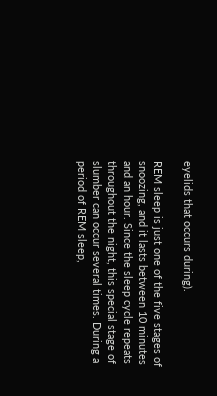eyelids that occurs during).

REM sleep is just one of the five stages of snoozing, and it lasts between 10 minutes and an hour. Since the sleep cycle repeats throughout the night, this special stage of slumber can occur several times. During a period of REM sleep,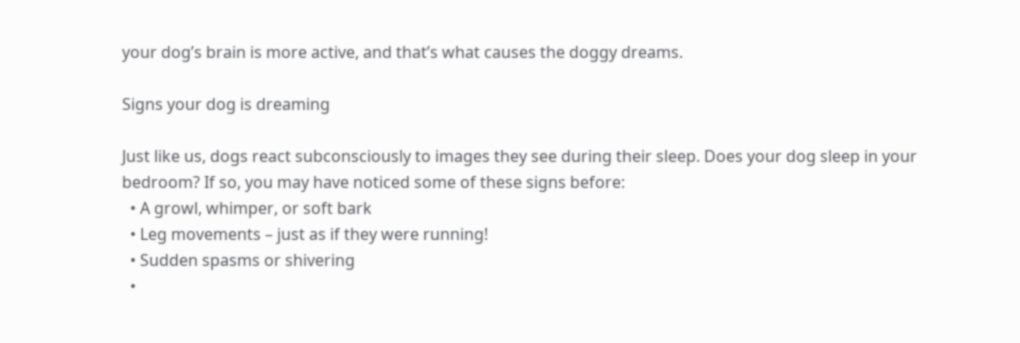your dog’s brain is more active, and that’s what causes the doggy dreams.

Signs your dog is dreaming

Just like us, dogs react subconsciously to images they see during their sleep. Does your dog sleep in your bedroom? If so, you may have noticed some of these signs before:
  • A growl, whimper, or soft bark
  • Leg movements – just as if they were running!
  • Sudden spasms or shivering
  •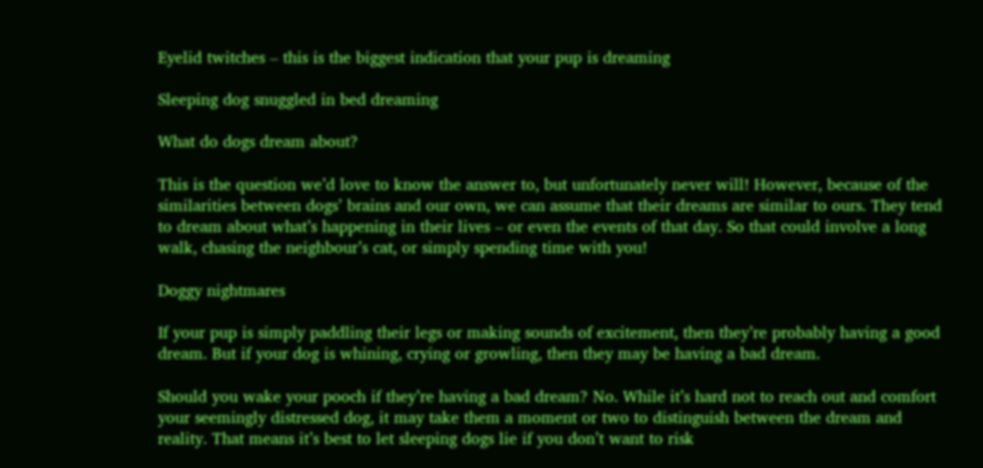Eyelid twitches – this is the biggest indication that your pup is dreaming

Sleeping dog snuggled in bed dreaming

What do dogs dream about?

This is the question we’d love to know the answer to, but unfortunately never will! However, because of the similarities between dogs’ brains and our own, we can assume that their dreams are similar to ours. They tend to dream about what’s happening in their lives – or even the events of that day. So that could involve a long walk, chasing the neighbour’s cat, or simply spending time with you!

Doggy nightmares

If your pup is simply paddling their legs or making sounds of excitement, then they’re probably having a good dream. But if your dog is whining, crying or growling, then they may be having a bad dream.

Should you wake your pooch if they’re having a bad dream? No. While it’s hard not to reach out and comfort your seemingly distressed dog, it may take them a moment or two to distinguish between the dream and reality. That means it’s best to let sleeping dogs lie if you don’t want to risk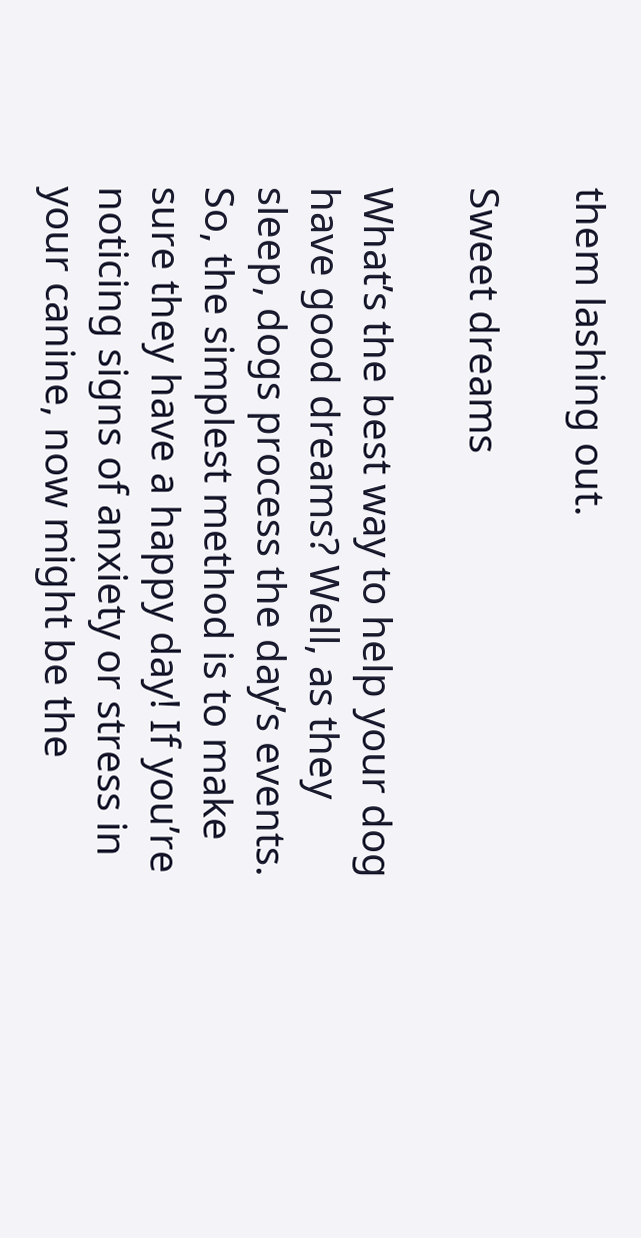them lashing out.

Sweet dreams

What’s the best way to help your dog have good dreams? Well, as they sleep, dogs process the day’s events. So, the simplest method is to make sure they have a happy day! If you’re noticing signs of anxiety or stress in your canine, now might be the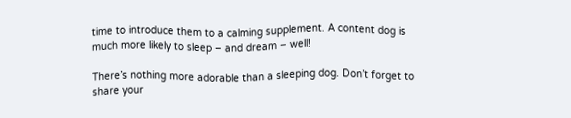time to introduce them to a calming supplement. A content dog is much more likely to sleep – and dream – well!

There’s nothing more adorable than a sleeping dog. Don’t forget to share your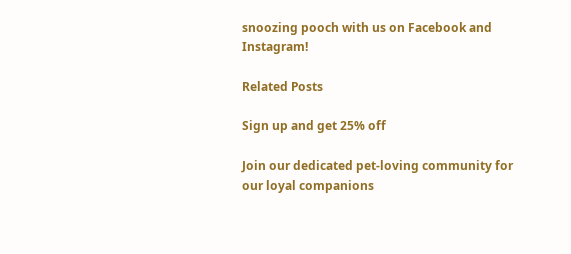snoozing pooch with us on Facebook and Instagram!

Related Posts

Sign up and get 25% off

Join our dedicated pet-loving community for our loyal companions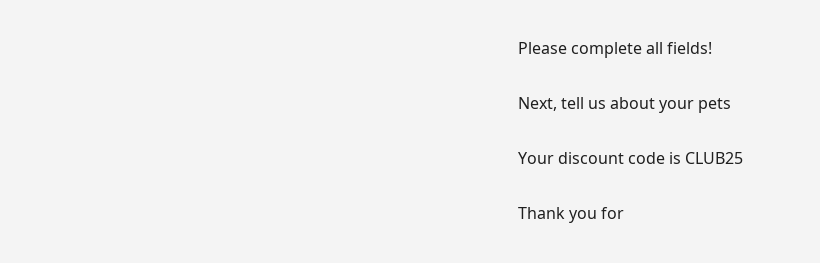Please complete all fields!

Next, tell us about your pets

Your discount code is CLUB25

Thank you for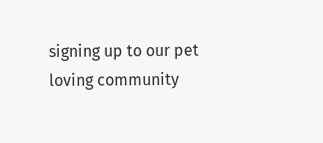signing up to our pet loving community